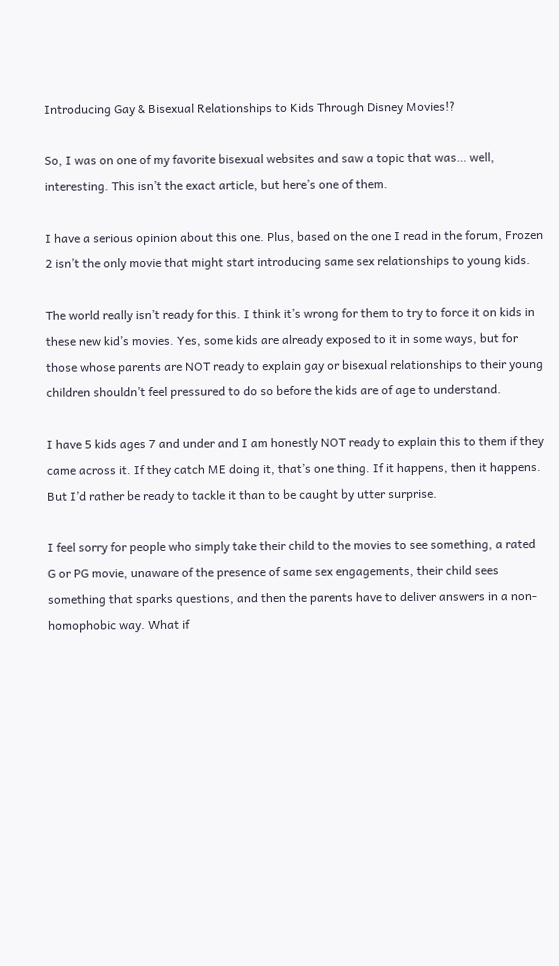Introducing Gay & Bisexual Relationships to Kids Through Disney Movies!?

So, I was on one of my favorite bisexual websites and saw a topic that was… well, interesting. This isn’t the exact article, but here’s one of them.

I have a serious opinion about this one. Plus, based on the one I read in the forum, Frozen 2 isn’t the only movie that might start introducing same sex relationships to young kids.

The world really isn’t ready for this. I think it’s wrong for them to try to force it on kids in these new kid’s movies. Yes, some kids are already exposed to it in some ways, but for those whose parents are NOT ready to explain gay or bisexual relationships to their young children shouldn’t feel pressured to do so before the kids are of age to understand.

I have 5 kids ages 7 and under and I am honestly NOT ready to explain this to them if they came across it. If they catch ME doing it, that’s one thing. If it happens, then it happens. But I’d rather be ready to tackle it than to be caught by utter surprise.

I feel sorry for people who simply take their child to the movies to see something, a rated G or PG movie, unaware of the presence of same sex engagements, their child sees something that sparks questions, and then the parents have to deliver answers in a non-homophobic way. What if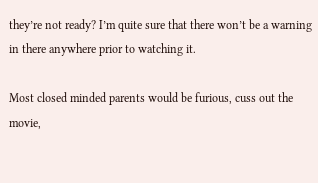they’re not ready? I’m quite sure that there won’t be a warning in there anywhere prior to watching it.

Most closed minded parents would be furious, cuss out the movie,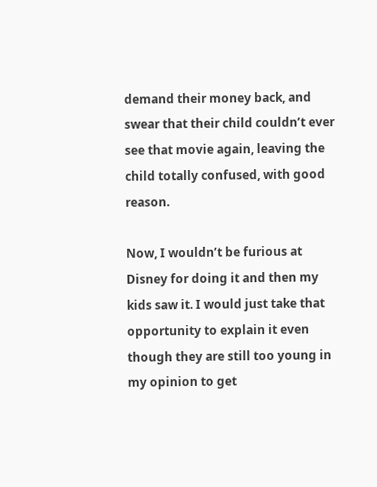demand their money back, and swear that their child couldn’t ever see that movie again, leaving the child totally confused, with good reason.

Now, I wouldn’t be furious at Disney for doing it and then my kids saw it. I would just take that opportunity to explain it even though they are still too young in my opinion to get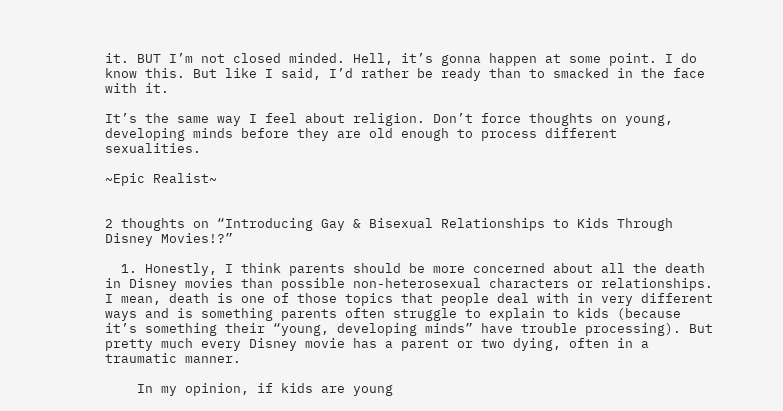it. BUT I’m not closed minded. Hell, it’s gonna happen at some point. I do know this. But like I said, I’d rather be ready than to smacked in the face with it.

It’s the same way I feel about religion. Don’t force thoughts on young, developing minds before they are old enough to process different sexualities.

~Epic Realist~


2 thoughts on “Introducing Gay & Bisexual Relationships to Kids Through Disney Movies!?”

  1. Honestly, I think parents should be more concerned about all the death in Disney movies than possible non-heterosexual characters or relationships. I mean, death is one of those topics that people deal with in very different ways and is something parents often struggle to explain to kids (because it’s something their “young, developing minds” have trouble processing). But pretty much every Disney movie has a parent or two dying, often in a traumatic manner.

    In my opinion, if kids are young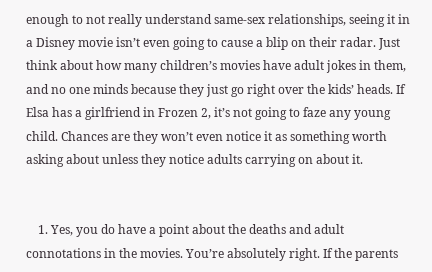enough to not really understand same-sex relationships, seeing it in a Disney movie isn’t even going to cause a blip on their radar. Just think about how many children’s movies have adult jokes in them, and no one minds because they just go right over the kids’ heads. If Elsa has a girlfriend in Frozen 2, it’s not going to faze any young child. Chances are they won’t even notice it as something worth asking about unless they notice adults carrying on about it.


    1. Yes, you do have a point about the deaths and adult connotations in the movies. You’re absolutely right. If the parents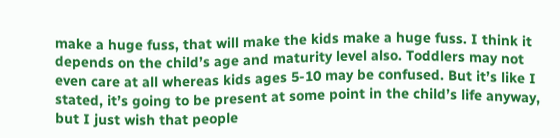make a huge fuss, that will make the kids make a huge fuss. I think it depends on the child’s age and maturity level also. Toddlers may not even care at all whereas kids ages 5-10 may be confused. But it’s like I stated, it’s going to be present at some point in the child’s life anyway, but I just wish that people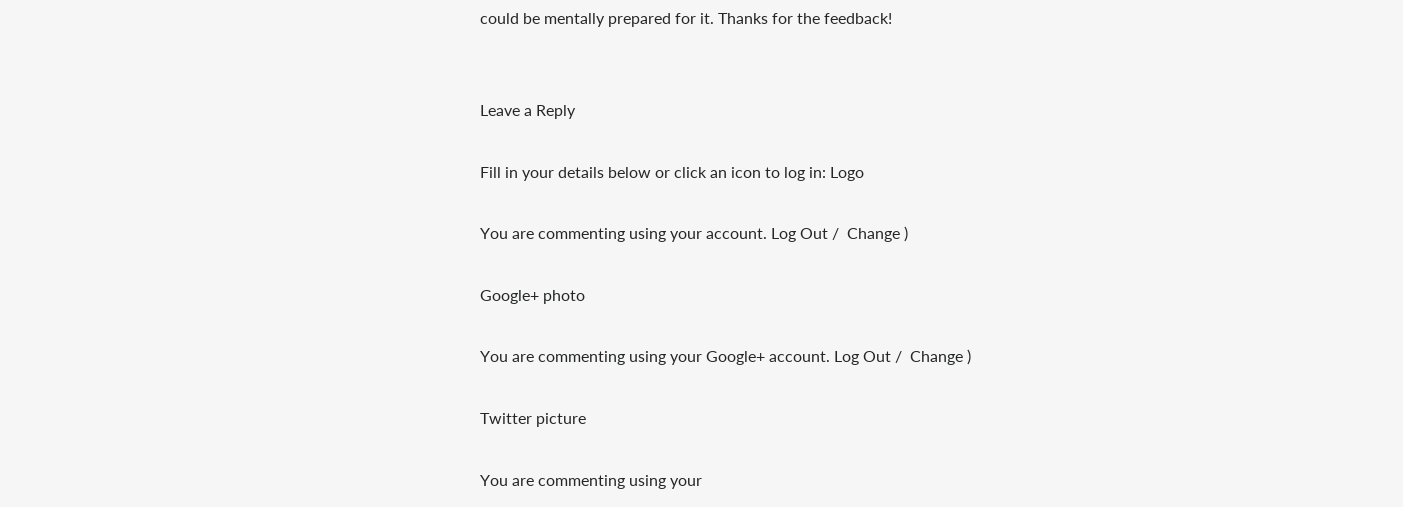could be mentally prepared for it. Thanks for the feedback!


Leave a Reply

Fill in your details below or click an icon to log in: Logo

You are commenting using your account. Log Out /  Change )

Google+ photo

You are commenting using your Google+ account. Log Out /  Change )

Twitter picture

You are commenting using your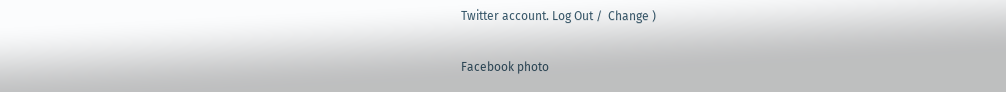Twitter account. Log Out /  Change )

Facebook photo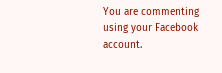You are commenting using your Facebook account.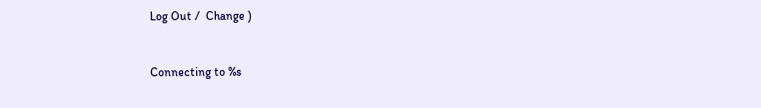Log Out /  Change )


Connecting to %s